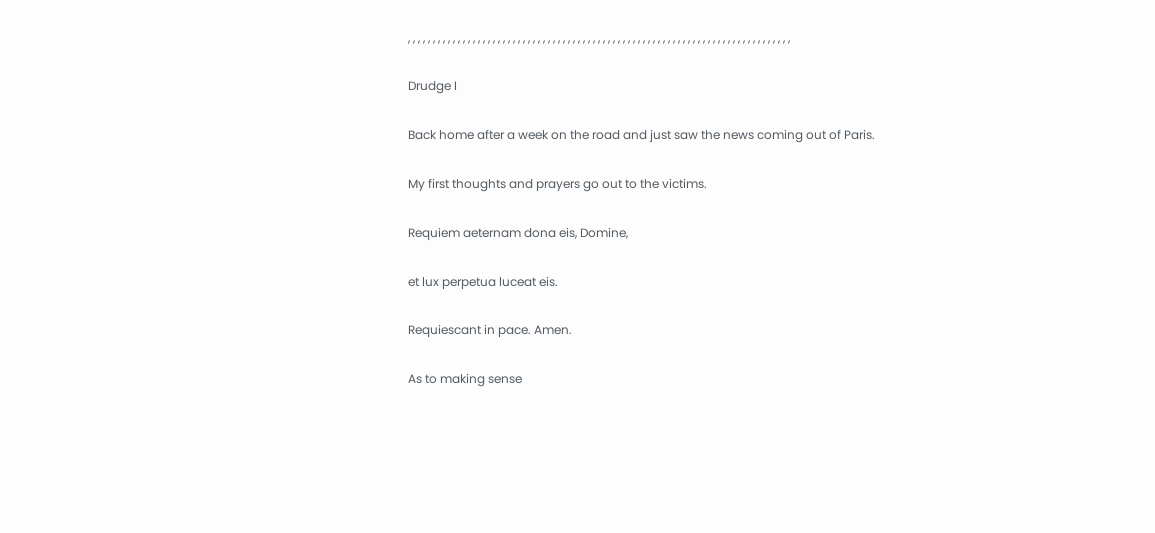, , , , , , , , , , , , , , , , , , , , , , , , , , , , , , , , , , , , , , , , , , , , , , , , , , , , , , , , , , , , , , , , , , , , , , , , , , , , ,

Drudge I

Back home after a week on the road and just saw the news coming out of Paris.

My first thoughts and prayers go out to the victims.

Requiem aeternam dona eis, Domine,

et lux perpetua luceat eis.

Requiescant in pace. Amen.

As to making sense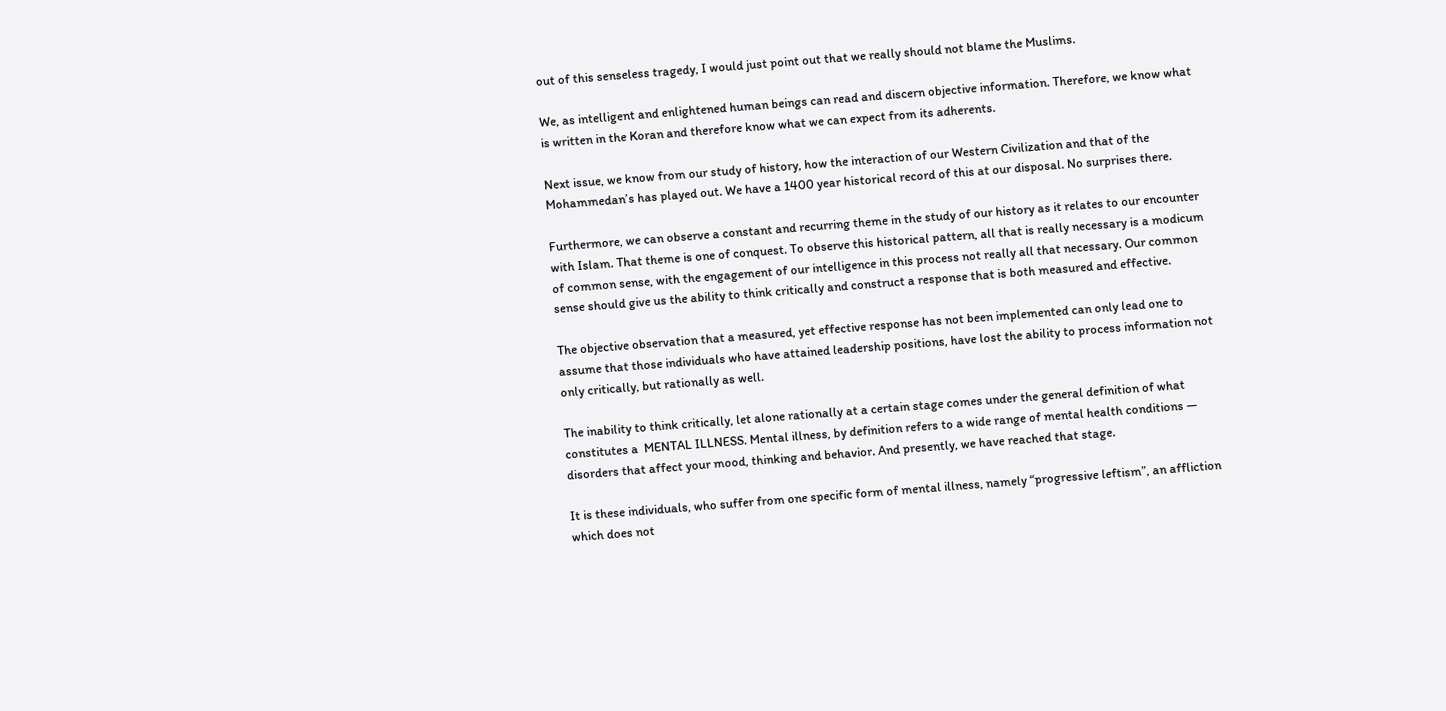out of this senseless tragedy, I would just point out that we really should not blame the Muslims.

We, as intelligent and enlightened human beings can read and discern objective information. Therefore, we know what is written in the Koran and therefore know what we can expect from its adherents.

Next issue, we know from our study of history, how the interaction of our Western Civilization and that of the Mohammedan’s has played out. We have a 1400 year historical record of this at our disposal. No surprises there.

Furthermore, we can observe a constant and recurring theme in the study of our history as it relates to our encounter with Islam. That theme is one of conquest. To observe this historical pattern, all that is really necessary is a modicum of common sense, with the engagement of our intelligence in this process not really all that necessary. Our common sense should give us the ability to think critically and construct a response that is both measured and effective.

The objective observation that a measured, yet effective response has not been implemented can only lead one to assume that those individuals who have attained leadership positions, have lost the ability to process information not only critically, but rationally as well.

The inability to think critically, let alone rationally at a certain stage comes under the general definition of what constitutes a  MENTAL ILLNESS. Mental illness, by definition refers to a wide range of mental health conditions — disorders that affect your mood, thinking and behavior. And presently, we have reached that stage.

It is these individuals, who suffer from one specific form of mental illness, namely “progressive leftism”, an affliction which does not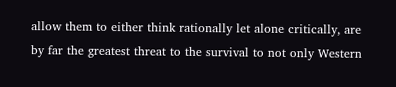allow them to either think rationally let alone critically, are by far the greatest threat to the survival to not only Western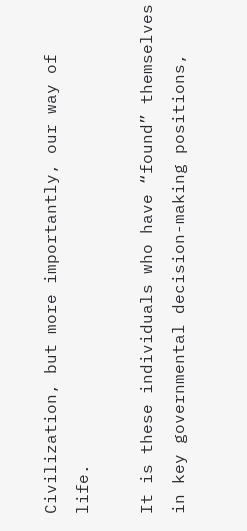Civilization, but more importantly, our way of life.

It is these individuals who have “found” themselves in key governmental decision-making positions,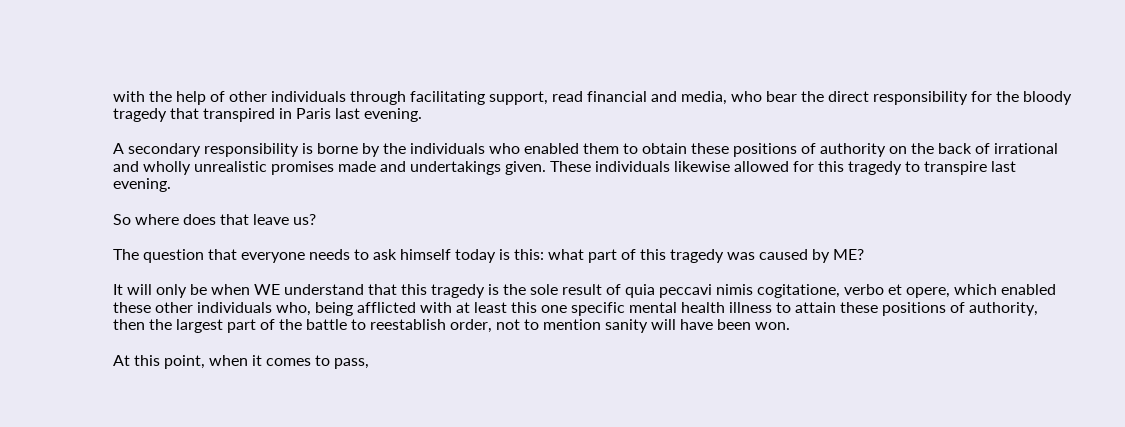with the help of other individuals through facilitating support, read financial and media, who bear the direct responsibility for the bloody tragedy that transpired in Paris last evening.

A secondary responsibility is borne by the individuals who enabled them to obtain these positions of authority on the back of irrational and wholly unrealistic promises made and undertakings given. These individuals likewise allowed for this tragedy to transpire last evening.

So where does that leave us?

The question that everyone needs to ask himself today is this: what part of this tragedy was caused by ME?

It will only be when WE understand that this tragedy is the sole result of quia peccavi nimis cogitatione, verbo et opere, which enabled these other individuals who, being afflicted with at least this one specific mental health illness to attain these positions of authority, then the largest part of the battle to reestablish order, not to mention sanity will have been won.

At this point, when it comes to pass,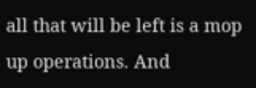all that will be left is a mop up operations. And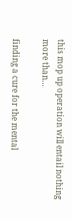this mop up operation will entail nothing more than…

finding a cure for the mental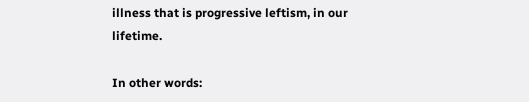illness that is progressive leftism, in our lifetime.

In other words: